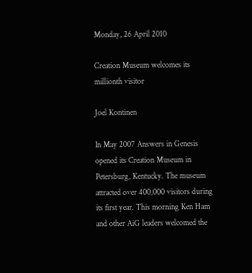Monday, 26 April 2010

Creation Museum welcomes its millionth visitor

Joel Kontinen

In May 2007 Answers in Genesis opened its Creation Museum in Petersburg, Kentucky. The museum attracted over 400,000 visitors during its first year. This morning Ken Ham and other AiG leaders welcomed the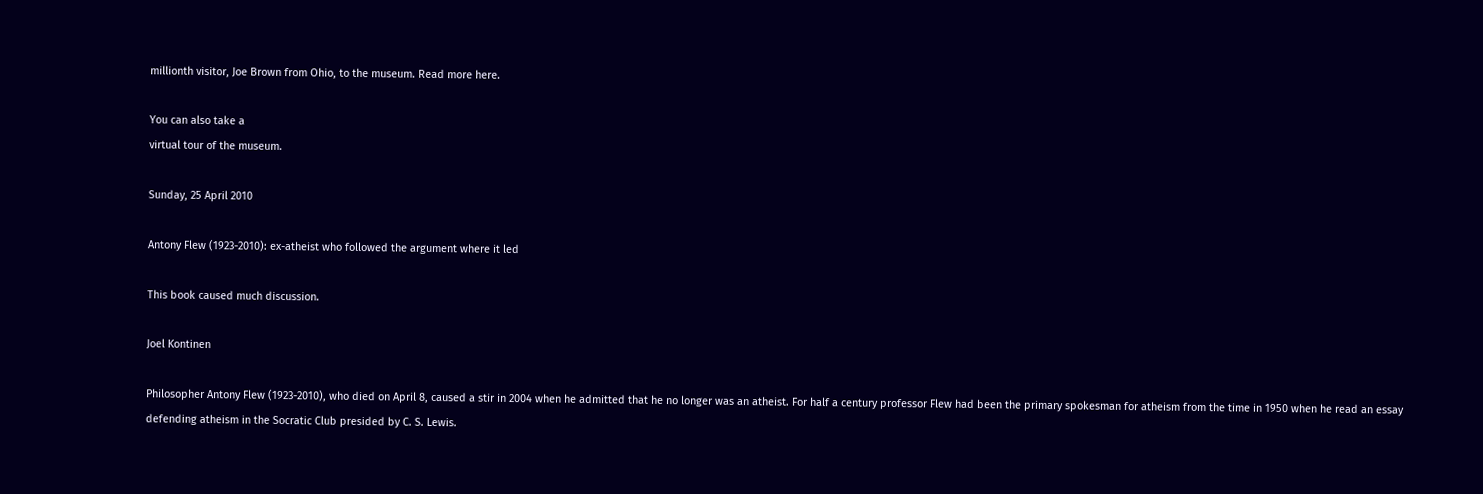millionth visitor, Joe Brown from Ohio, to the museum. Read more here.

You can also take a
virtual tour of the museum.

Sunday, 25 April 2010

Antony Flew (1923-2010): ex-atheist who followed the argument where it led

This book caused much discussion.

Joel Kontinen

Philosopher Antony Flew (1923-2010), who died on April 8, caused a stir in 2004 when he admitted that he no longer was an atheist. For half a century professor Flew had been the primary spokesman for atheism from the time in 1950 when he read an essay defending atheism in the Socratic Club presided by C. S. Lewis.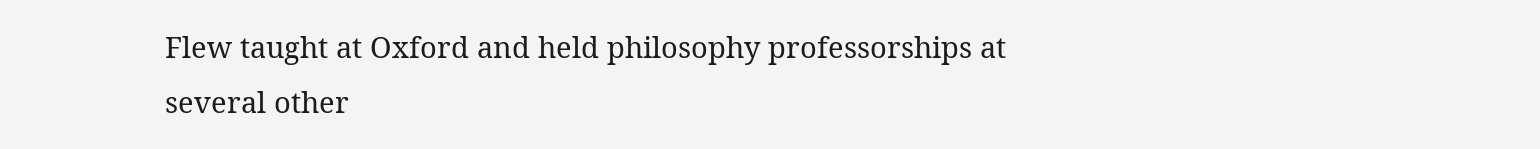Flew taught at Oxford and held philosophy professorships at several other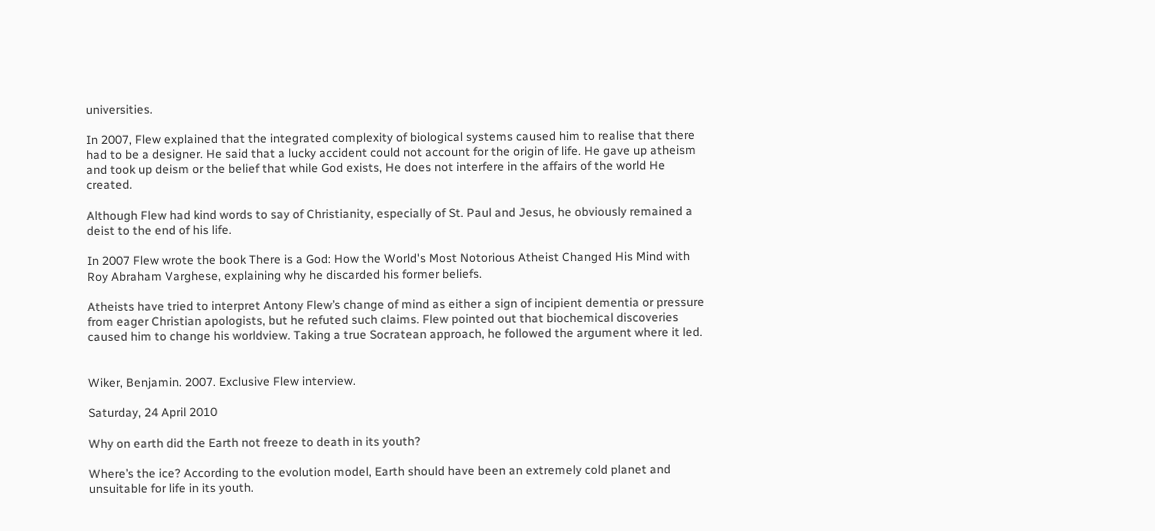universities.

In 2007, Flew explained that the integrated complexity of biological systems caused him to realise that there had to be a designer. He said that a lucky accident could not account for the origin of life. He gave up atheism and took up deism or the belief that while God exists, He does not interfere in the affairs of the world He created.

Although Flew had kind words to say of Christianity, especially of St. Paul and Jesus, he obviously remained a deist to the end of his life.

In 2007 Flew wrote the book There is a God: How the World's Most Notorious Atheist Changed His Mind with Roy Abraham Varghese, explaining why he discarded his former beliefs.

Atheists have tried to interpret Antony Flew’s change of mind as either a sign of incipient dementia or pressure from eager Christian apologists, but he refuted such claims. Flew pointed out that biochemical discoveries caused him to change his worldview. Taking a true Socratean approach, he followed the argument where it led.


Wiker, Benjamin. 2007. Exclusive Flew interview.

Saturday, 24 April 2010

Why on earth did the Earth not freeze to death in its youth?

Where’s the ice? According to the evolution model, Earth should have been an extremely cold planet and unsuitable for life in its youth.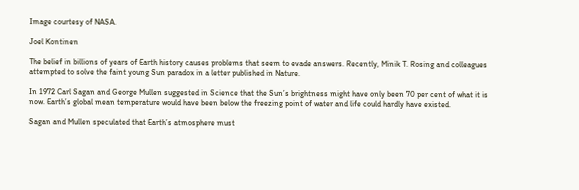Image courtesy of NASA.

Joel Kontinen

The belief in billions of years of Earth history causes problems that seem to evade answers. Recently, Minik T. Rosing and colleagues attempted to solve the faint young Sun paradox in a letter published in Nature.

In 1972 Carl Sagan and George Mullen suggested in Science that the Sun’s brightness might have only been 70 per cent of what it is now. Earth’s global mean temperature would have been below the freezing point of water and life could hardly have existed.

Sagan and Mullen speculated that Earth’s atmosphere must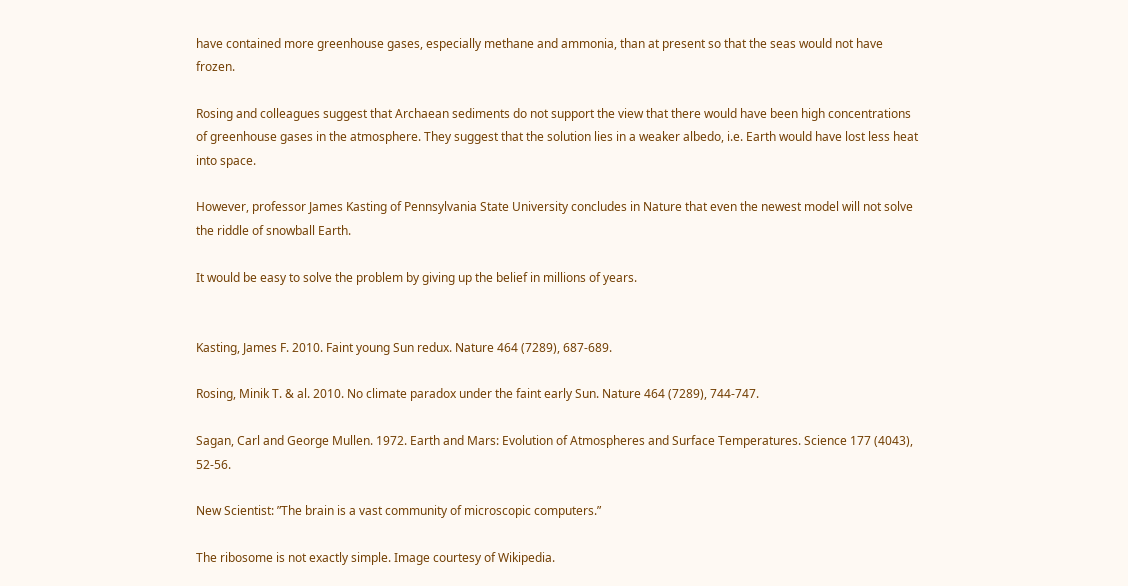have contained more greenhouse gases, especially methane and ammonia, than at present so that the seas would not have frozen.

Rosing and colleagues suggest that Archaean sediments do not support the view that there would have been high concentrations of greenhouse gases in the atmosphere. They suggest that the solution lies in a weaker albedo, i.e. Earth would have lost less heat into space.

However, professor James Kasting of Pennsylvania State University concludes in Nature that even the newest model will not solve the riddle of snowball Earth.

It would be easy to solve the problem by giving up the belief in millions of years.


Kasting, James F. 2010. Faint young Sun redux. Nature 464 (7289), 687-689.

Rosing, Minik T. & al. 2010. No climate paradox under the faint early Sun. Nature 464 (7289), 744-747.

Sagan, Carl and George Mullen. 1972. Earth and Mars: Evolution of Atmospheres and Surface Temperatures. Science 177 (4043), 52-56.

New Scientist: ”The brain is a vast community of microscopic computers.”

The ribosome is not exactly simple. Image courtesy of Wikipedia.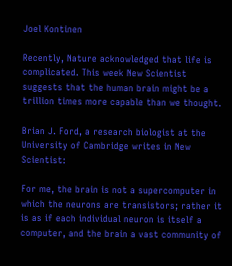Joel Kontinen

Recently, Nature acknowledged that life is complicated. This week New Scientist suggests that the human brain might be a trillion times more capable than we thought.

Brian J. Ford, a research biologist at the University of Cambridge writes in New Scientist:

For me, the brain is not a supercomputer in which the neurons are transistors; rather it is as if each individual neuron is itself a computer, and the brain a vast community of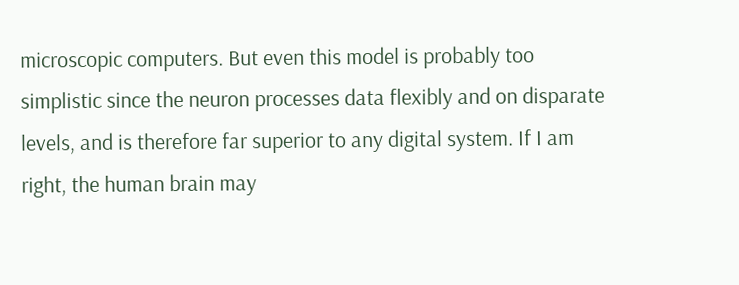microscopic computers. But even this model is probably too simplistic since the neuron processes data flexibly and on disparate levels, and is therefore far superior to any digital system. If I am right, the human brain may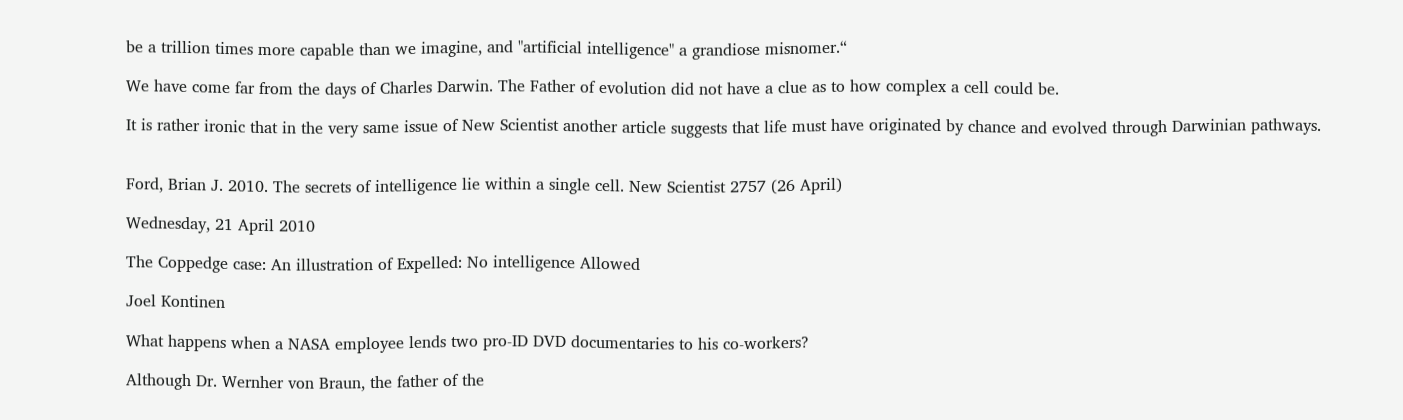be a trillion times more capable than we imagine, and "artificial intelligence" a grandiose misnomer.“

We have come far from the days of Charles Darwin. The Father of evolution did not have a clue as to how complex a cell could be.

It is rather ironic that in the very same issue of New Scientist another article suggests that life must have originated by chance and evolved through Darwinian pathways.


Ford, Brian J. 2010. The secrets of intelligence lie within a single cell. New Scientist 2757 (26 April)

Wednesday, 21 April 2010

The Coppedge case: An illustration of Expelled: No intelligence Allowed

Joel Kontinen

What happens when a NASA employee lends two pro-ID DVD documentaries to his co-workers?

Although Dr. Wernher von Braun, the father of the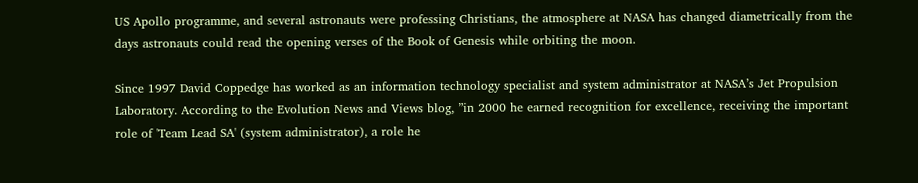US Apollo programme, and several astronauts were professing Christians, the atmosphere at NASA has changed diametrically from the days astronauts could read the opening verses of the Book of Genesis while orbiting the moon.

Since 1997 David Coppedge has worked as an information technology specialist and system administrator at NASA’s Jet Propulsion Laboratory. According to the Evolution News and Views blog, ”in 2000 he earned recognition for excellence, receiving the important role of 'Team Lead SA' (system administrator), a role he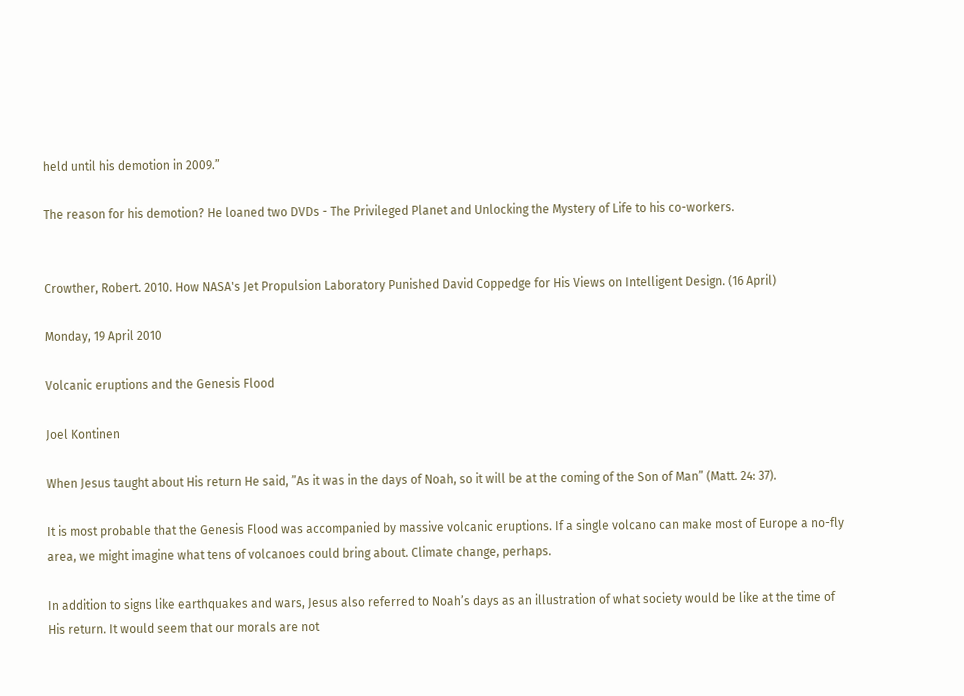held until his demotion in 2009.”

The reason for his demotion? He loaned two DVDs - The Privileged Planet and Unlocking the Mystery of Life to his co-workers.


Crowther, Robert. 2010. How NASA's Jet Propulsion Laboratory Punished David Coppedge for His Views on Intelligent Design. (16 April)

Monday, 19 April 2010

Volcanic eruptions and the Genesis Flood

Joel Kontinen

When Jesus taught about His return He said, ”As it was in the days of Noah, so it will be at the coming of the Son of Man” (Matt. 24: 37).

It is most probable that the Genesis Flood was accompanied by massive volcanic eruptions. If a single volcano can make most of Europe a no-fly area, we might imagine what tens of volcanoes could bring about. Climate change, perhaps.

In addition to signs like earthquakes and wars, Jesus also referred to Noah’s days as an illustration of what society would be like at the time of His return. It would seem that our morals are not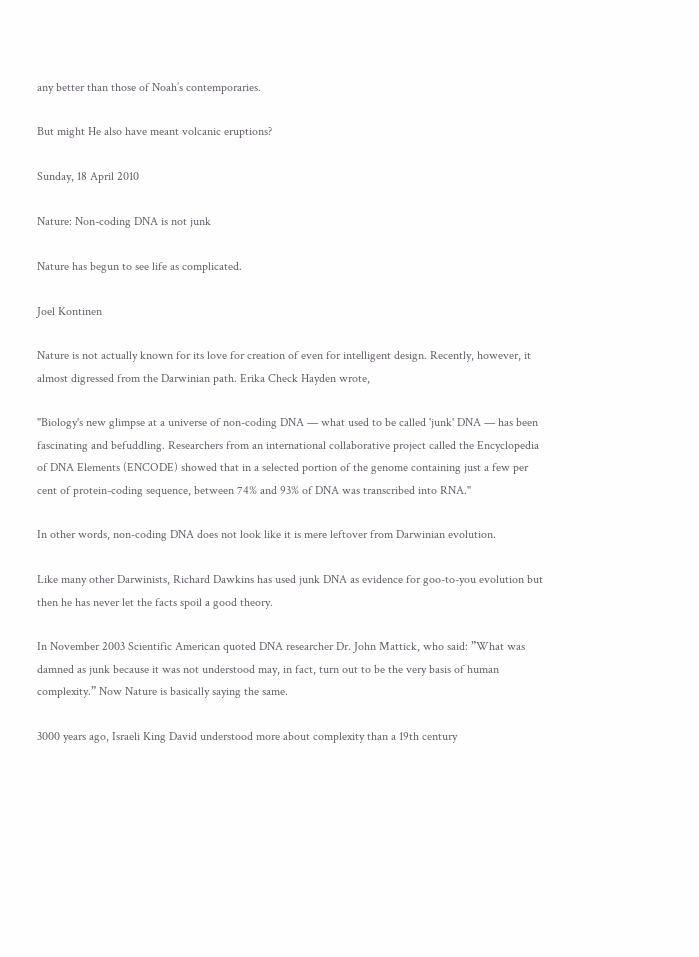any better than those of Noah’s contemporaries.

But might He also have meant volcanic eruptions?

Sunday, 18 April 2010

Nature: Non-coding DNA is not junk

Nature has begun to see life as complicated.

Joel Kontinen

Nature is not actually known for its love for creation of even for intelligent design. Recently, however, it almost digressed from the Darwinian path. Erika Check Hayden wrote,

"Biology's new glimpse at a universe of non-coding DNA — what used to be called 'junk' DNA — has been fascinating and befuddling. Researchers from an international collaborative project called the Encyclopedia of DNA Elements (ENCODE) showed that in a selected portion of the genome containing just a few per cent of protein-coding sequence, between 74% and 93% of DNA was transcribed into RNA."

In other words, non-coding DNA does not look like it is mere leftover from Darwinian evolution.

Like many other Darwinists, Richard Dawkins has used junk DNA as evidence for goo-to-you evolution but then he has never let the facts spoil a good theory.

In November 2003 Scientific American quoted DNA researcher Dr. John Mattick, who said: ”What was damned as junk because it was not understood may, in fact, turn out to be the very basis of human complexity.” Now Nature is basically saying the same.

3000 years ago, Israeli King David understood more about complexity than a 19th century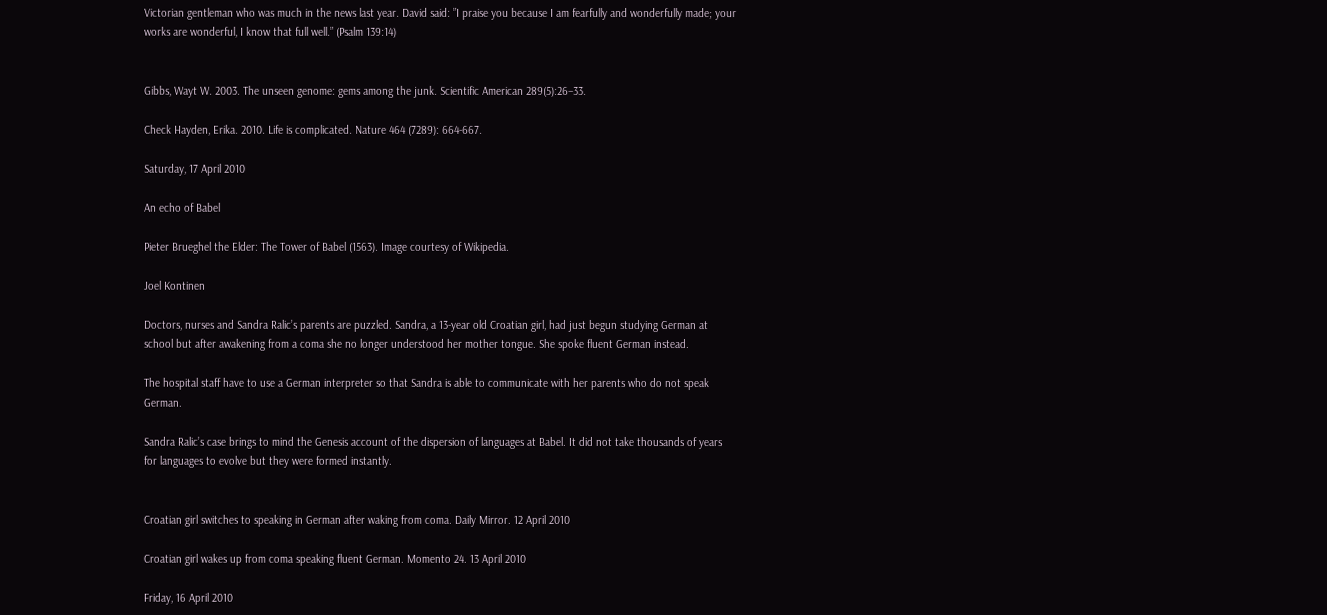Victorian gentleman who was much in the news last year. David said: ”I praise you because I am fearfully and wonderfully made; your works are wonderful, I know that full well.” (Psalm 139:14)


Gibbs, Wayt W. 2003. The unseen genome: gems among the junk. Scientific American 289(5):26–33.

Check Hayden, Erika. 2010. Life is complicated. Nature 464 (7289): 664-667.

Saturday, 17 April 2010

An echo of Babel

Pieter Brueghel the Elder: The Tower of Babel (1563). Image courtesy of Wikipedia.

Joel Kontinen

Doctors, nurses and Sandra Ralic’s parents are puzzled. Sandra, a 13-year old Croatian girl, had just begun studying German at school but after awakening from a coma she no longer understood her mother tongue. She spoke fluent German instead.

The hospital staff have to use a German interpreter so that Sandra is able to communicate with her parents who do not speak German.

Sandra Ralic’s case brings to mind the Genesis account of the dispersion of languages at Babel. It did not take thousands of years for languages to evolve but they were formed instantly.


Croatian girl switches to speaking in German after waking from coma. Daily Mirror. 12 April 2010

Croatian girl wakes up from coma speaking fluent German. Momento 24. 13 April 2010

Friday, 16 April 2010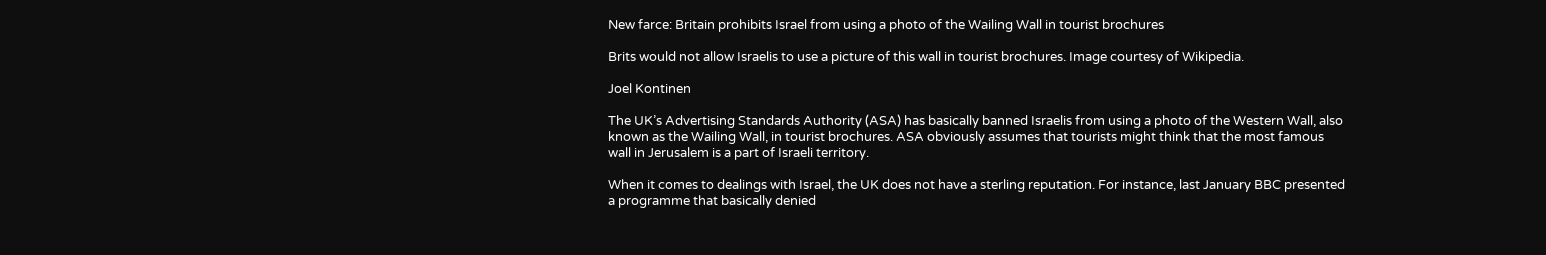New farce: Britain prohibits Israel from using a photo of the Wailing Wall in tourist brochures

Brits would not allow Israelis to use a picture of this wall in tourist brochures. Image courtesy of Wikipedia.

Joel Kontinen

The UK’s Advertising Standards Authority (ASA) has basically banned Israelis from using a photo of the Western Wall, also known as the Wailing Wall, in tourist brochures. ASA obviously assumes that tourists might think that the most famous wall in Jerusalem is a part of Israeli territory.

When it comes to dealings with Israel, the UK does not have a sterling reputation. For instance, last January BBC presented a programme that basically denied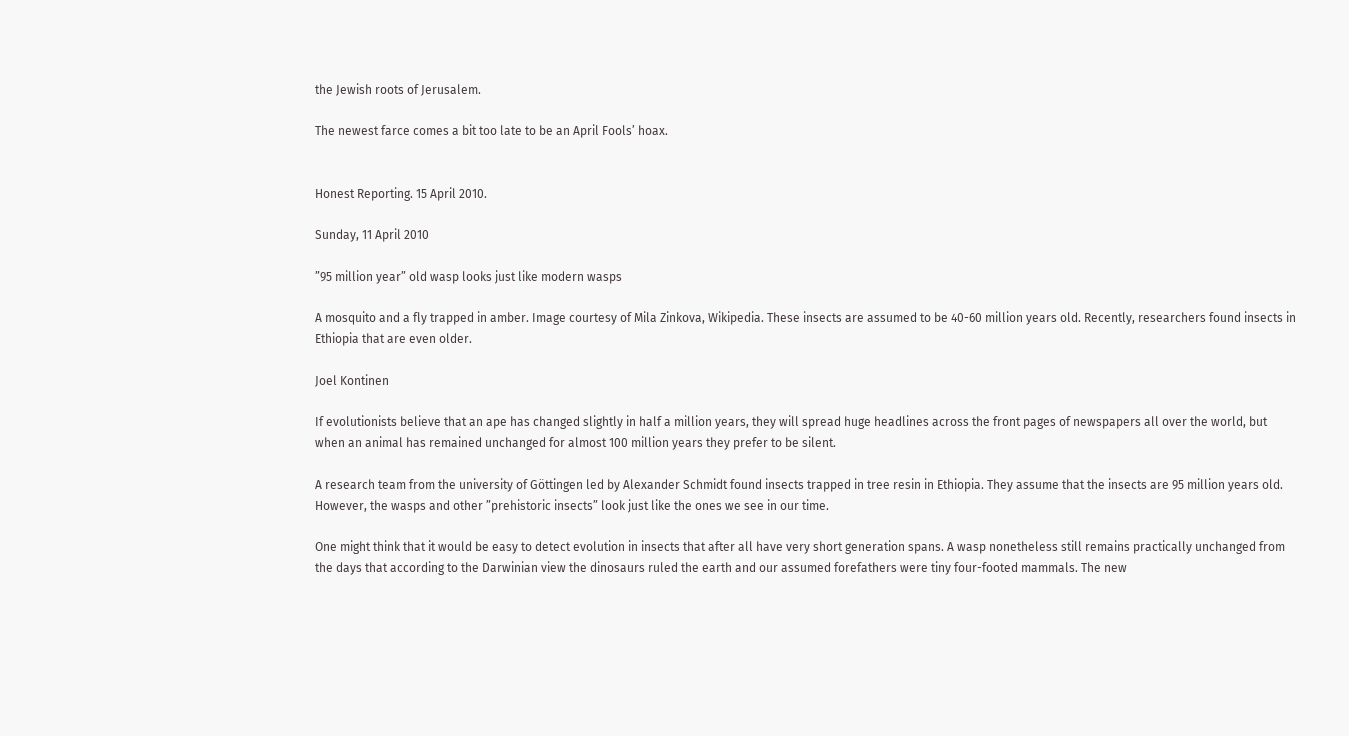the Jewish roots of Jerusalem.

The newest farce comes a bit too late to be an April Fools’ hoax.


Honest Reporting. 15 April 2010.

Sunday, 11 April 2010

”95 million year” old wasp looks just like modern wasps

A mosquito and a fly trapped in amber. Image courtesy of Mila Zinkova, Wikipedia. These insects are assumed to be 40-60 million years old. Recently, researchers found insects in Ethiopia that are even older.

Joel Kontinen

If evolutionists believe that an ape has changed slightly in half a million years, they will spread huge headlines across the front pages of newspapers all over the world, but when an animal has remained unchanged for almost 100 million years they prefer to be silent.

A research team from the university of Göttingen led by Alexander Schmidt found insects trapped in tree resin in Ethiopia. They assume that the insects are 95 million years old. However, the wasps and other ”prehistoric insects” look just like the ones we see in our time.

One might think that it would be easy to detect evolution in insects that after all have very short generation spans. A wasp nonetheless still remains practically unchanged from the days that according to the Darwinian view the dinosaurs ruled the earth and our assumed forefathers were tiny four-footed mammals. The new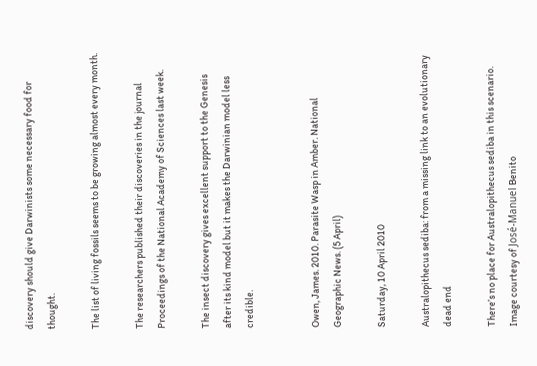discovery should give Darwinists some necessary food for thought.

The list of living fossils seems to be growing almost every month.

The researchers published their discoveries in the journal Proceedings of the National Academy of Sciences last week.

The insect discovery gives excellent support to the Genesis after its kind model but it makes the Darwinian model less credible.


Owen, James. 2010. Parasite Wasp in Amber. National Geographic News. (5 April)

Saturday, 10 April 2010

Australopithecus sediba: from a missing link to an evolutionary dead end

There’s no place for Australopithecus sediba in this scenario. Image courtesy of José-Manuel Benito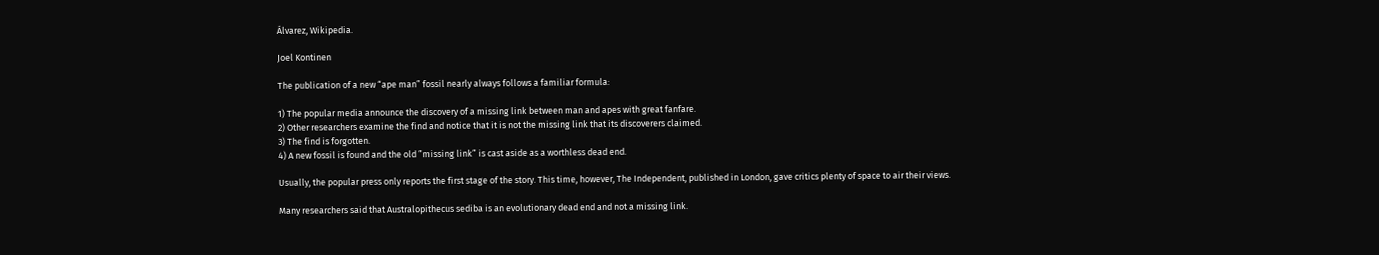Álvarez, Wikipedia.

Joel Kontinen

The publication of a new “ape man” fossil nearly always follows a familiar formula:

1) The popular media announce the discovery of a missing link between man and apes with great fanfare.
2) Other researchers examine the find and notice that it is not the missing link that its discoverers claimed.
3) The find is forgotten.
4) A new fossil is found and the old ”missing link” is cast aside as a worthless dead end.

Usually, the popular press only reports the first stage of the story. This time, however, The Independent, published in London, gave critics plenty of space to air their views.

Many researchers said that Australopithecus sediba is an evolutionary dead end and not a missing link.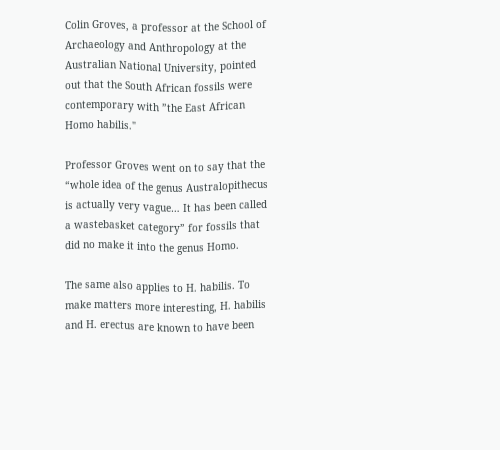Colin Groves, a professor at the School of Archaeology and Anthropology at the Australian National University, pointed out that the South African fossils were contemporary with ”the East African Homo habilis."

Professor Groves went on to say that the “whole idea of the genus Australopithecus is actually very vague… It has been called a wastebasket category” for fossils that did no make it into the genus Homo.

The same also applies to H. habilis. To make matters more interesting, H. habilis and H. erectus are known to have been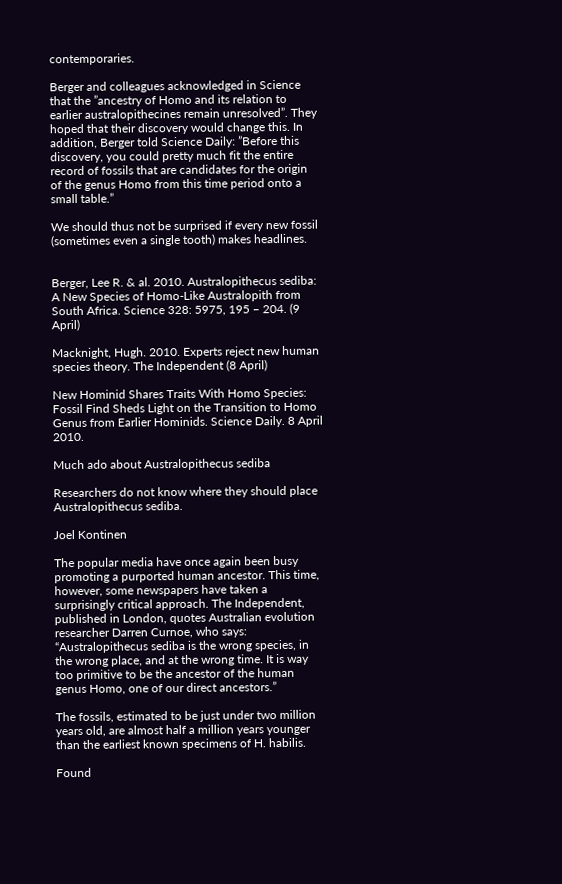contemporaries.

Berger and colleagues acknowledged in Science that the ”ancestry of Homo and its relation to earlier australopithecines remain unresolved”. They hoped that their discovery would change this. In addition, Berger told Science Daily: ”Before this discovery, you could pretty much fit the entire record of fossils that are candidates for the origin of the genus Homo from this time period onto a small table.”

We should thus not be surprised if every new fossil (sometimes even a single tooth) makes headlines.


Berger, Lee R. & al. 2010. Australopithecus sediba: A New Species of Homo-Like Australopith from South Africa. Science 328: 5975, 195 – 204. (9 April)

Macknight, Hugh. 2010. Experts reject new human species theory. The Independent (8 April)

New Hominid Shares Traits With Homo Species: Fossil Find Sheds Light on the Transition to Homo Genus from Earlier Hominids. Science Daily. 8 April 2010.

Much ado about Australopithecus sediba

Researchers do not know where they should place Australopithecus sediba.

Joel Kontinen

The popular media have once again been busy promoting a purported human ancestor. This time, however, some newspapers have taken a surprisingly critical approach. The Independent, published in London, quotes Australian evolution researcher Darren Curnoe, who says: “Australopithecus sediba is the wrong species, in the wrong place, and at the wrong time. It is way too primitive to be the ancestor of the human genus Homo, one of our direct ancestors.”

The fossils, estimated to be just under two million years old, are almost half a million years younger than the earliest known specimens of H. habilis.

Found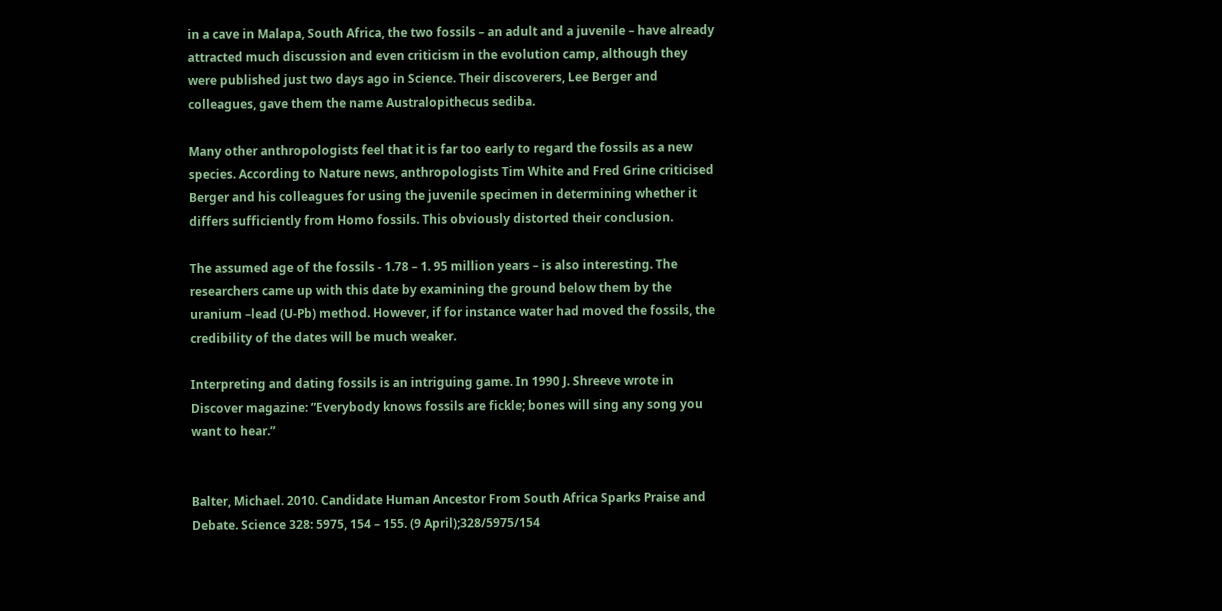in a cave in Malapa, South Africa, the two fossils – an adult and a juvenile – have already attracted much discussion and even criticism in the evolution camp, although they were published just two days ago in Science. Their discoverers, Lee Berger and colleagues, gave them the name Australopithecus sediba.

Many other anthropologists feel that it is far too early to regard the fossils as a new species. According to Nature news, anthropologists Tim White and Fred Grine criticised Berger and his colleagues for using the juvenile specimen in determining whether it differs sufficiently from Homo fossils. This obviously distorted their conclusion.

The assumed age of the fossils - 1.78 – 1. 95 million years – is also interesting. The researchers came up with this date by examining the ground below them by the uranium –lead (U-Pb) method. However, if for instance water had moved the fossils, the credibility of the dates will be much weaker.

Interpreting and dating fossils is an intriguing game. In 1990 J. Shreeve wrote in Discover magazine: ”Everybody knows fossils are fickle; bones will sing any song you want to hear.”


Balter, Michael. 2010. Candidate Human Ancestor From South Africa Sparks Praise and Debate. Science 328: 5975, 154 – 155. (9 April);328/5975/154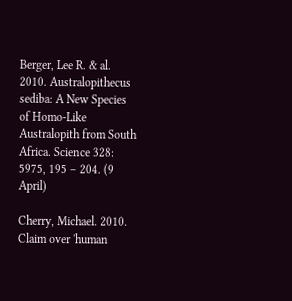Berger, Lee R. & al. 2010. Australopithecus sediba: A New Species of Homo-Like Australopith from South Africa. Science 328: 5975, 195 – 204. (9 April)

Cherry, Michael. 2010. Claim over 'human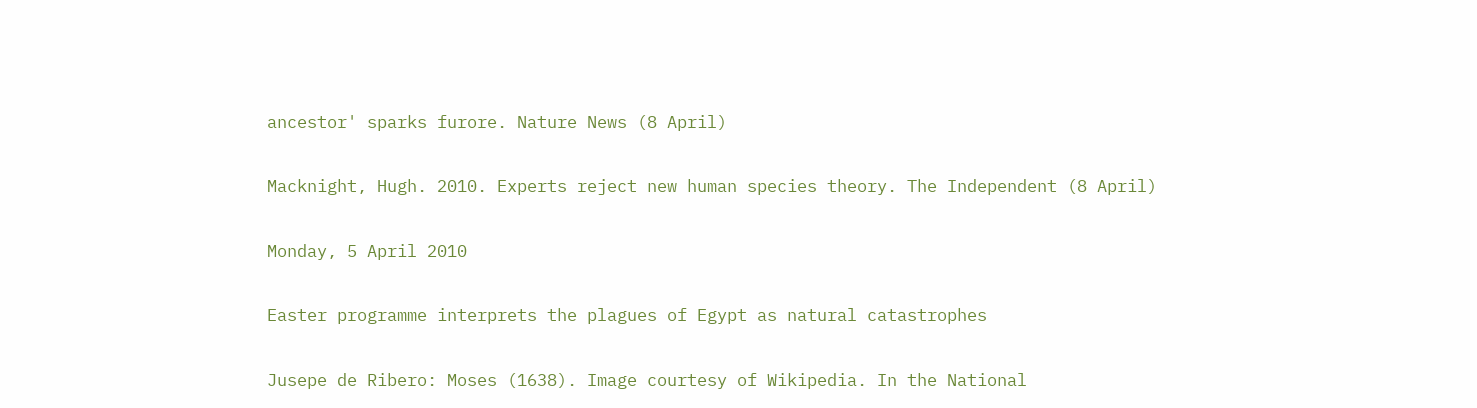ancestor' sparks furore. Nature News (8 April)

Macknight, Hugh. 2010. Experts reject new human species theory. The Independent (8 April)

Monday, 5 April 2010

Easter programme interprets the plagues of Egypt as natural catastrophes

Jusepe de Ribero: Moses (1638). Image courtesy of Wikipedia. In the National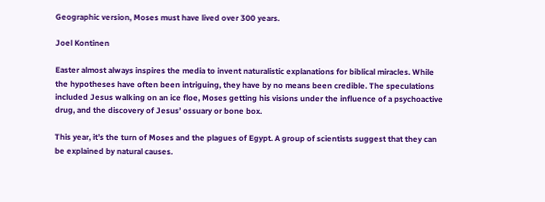Geographic version, Moses must have lived over 300 years.

Joel Kontinen

Easter almost always inspires the media to invent naturalistic explanations for biblical miracles. While the hypotheses have often been intriguing, they have by no means been credible. The speculations included Jesus walking on an ice floe, Moses getting his visions under the influence of a psychoactive drug, and the discovery of Jesus’ ossuary or bone box.

This year, it’s the turn of Moses and the plagues of Egypt. A group of scientists suggest that they can be explained by natural causes.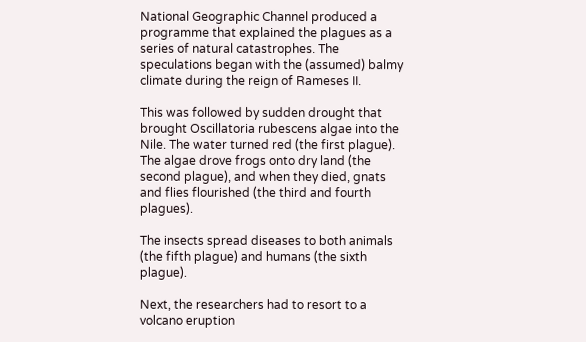National Geographic Channel produced a programme that explained the plagues as a series of natural catastrophes. The speculations began with the (assumed) balmy climate during the reign of Rameses II.

This was followed by sudden drought that brought Oscillatoria rubescens algae into the Nile. The water turned red (the first plague). The algae drove frogs onto dry land (the second plague), and when they died, gnats and flies flourished (the third and fourth plagues).

The insects spread diseases to both animals (the fifth plague) and humans (the sixth plague).

Next, the researchers had to resort to a volcano eruption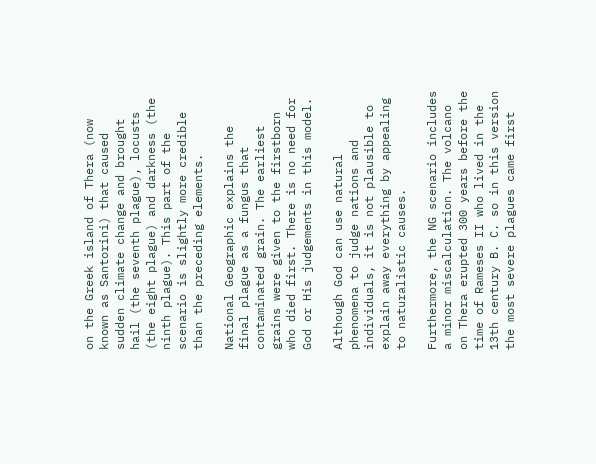on the Greek island of Thera (now known as Santorini) that caused sudden climate change and brought hail (the seventh plague), locusts (the eight plague) and darkness (the ninth plague). This part of the scenario is slightly more credible than the preceding elements.

National Geographic explains the final plague as a fungus that contaminated grain. The earliest grains were given to the firstborn who died first. There is no need for God or His judgements in this model.

Although God can use natural phenomena to judge nations and individuals, it is not plausible to explain away everything by appealing to naturalistic causes.

Furthermore, the NG scenario includes a minor miscalculation. The volcano on Thera erupted 300 years before the time of Rameses II who lived in the 13th century B. C. so in this version the most severe plagues came first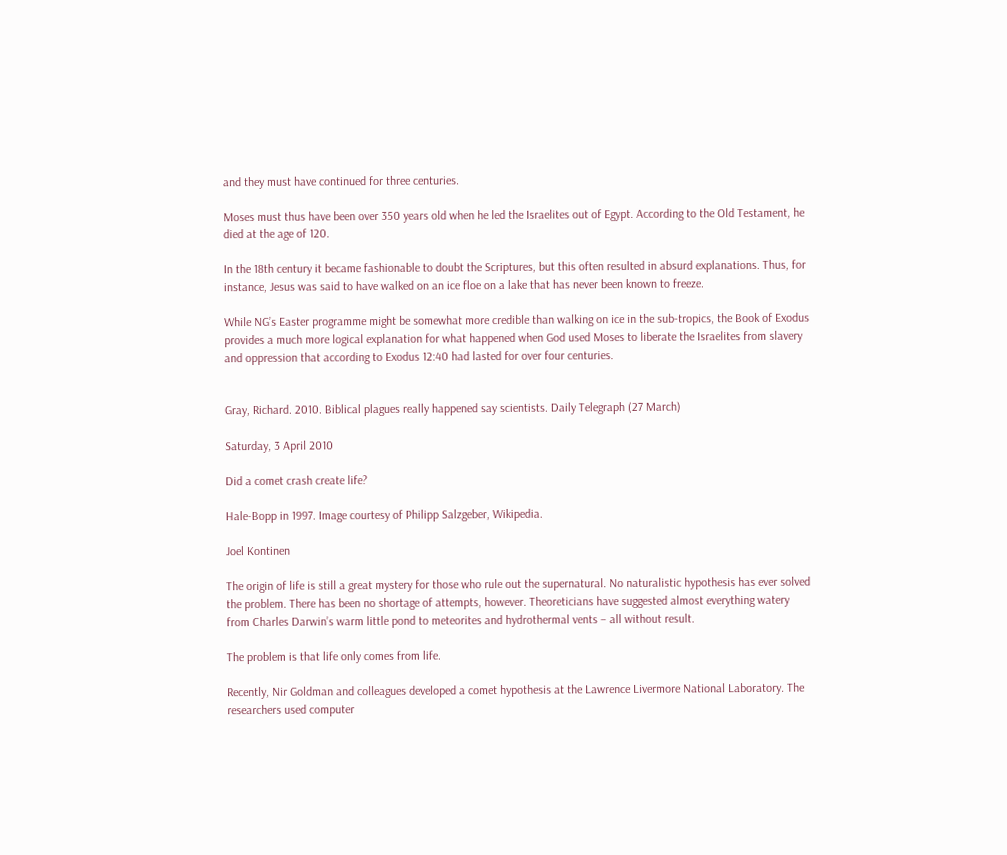and they must have continued for three centuries.

Moses must thus have been over 350 years old when he led the Israelites out of Egypt. According to the Old Testament, he died at the age of 120.

In the 18th century it became fashionable to doubt the Scriptures, but this often resulted in absurd explanations. Thus, for instance, Jesus was said to have walked on an ice floe on a lake that has never been known to freeze.

While NG’s Easter programme might be somewhat more credible than walking on ice in the sub-tropics, the Book of Exodus provides a much more logical explanation for what happened when God used Moses to liberate the Israelites from slavery and oppression that according to Exodus 12:40 had lasted for over four centuries.


Gray, Richard. 2010. Biblical plagues really happened say scientists. Daily Telegraph (27 March)

Saturday, 3 April 2010

Did a comet crash create life?

Hale-Bopp in 1997. Image courtesy of Philipp Salzgeber, Wikipedia.

Joel Kontinen

The origin of life is still a great mystery for those who rule out the supernatural. No naturalistic hypothesis has ever solved the problem. There has been no shortage of attempts, however. Theoreticians have suggested almost everything watery from Charles Darwin’s warm little pond to meteorites and hydrothermal vents – all without result.

The problem is that life only comes from life.

Recently, Nir Goldman and colleagues developed a comet hypothesis at the Lawrence Livermore National Laboratory. The researchers used computer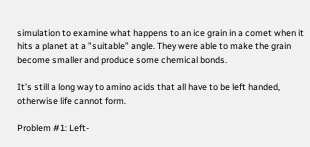simulation to examine what happens to an ice grain in a comet when it hits a planet at a ”suitable” angle. They were able to make the grain become smaller and produce some chemical bonds.

It’s still a long way to amino acids that all have to be left handed, otherwise life cannot form.

Problem #1: Left-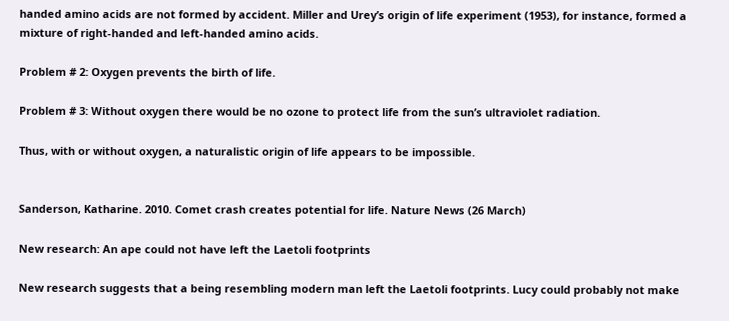handed amino acids are not formed by accident. Miller and Urey’s origin of life experiment (1953), for instance, formed a mixture of right-handed and left-handed amino acids.

Problem # 2: Oxygen prevents the birth of life.

Problem # 3: Without oxygen there would be no ozone to protect life from the sun’s ultraviolet radiation.

Thus, with or without oxygen, a naturalistic origin of life appears to be impossible.


Sanderson, Katharine. 2010. Comet crash creates potential for life. Nature News (26 March)

New research: An ape could not have left the Laetoli footprints

New research suggests that a being resembling modern man left the Laetoli footprints. Lucy could probably not make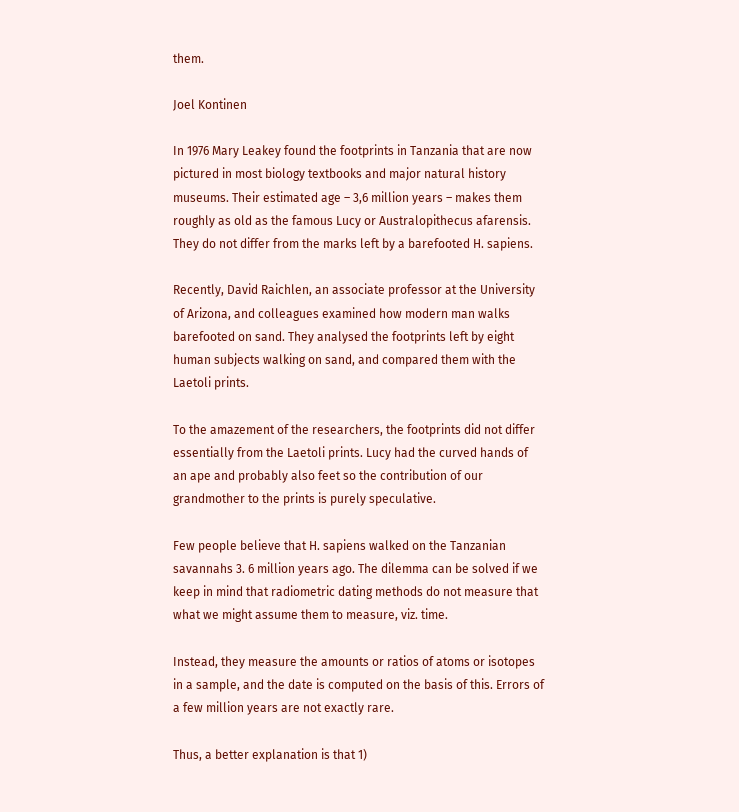them.

Joel Kontinen

In 1976 Mary Leakey found the footprints in Tanzania that are now pictured in most biology textbooks and major natural history museums. Their estimated age – 3,6 million years – makes them roughly as old as the famous Lucy or Australopithecus afarensis. They do not differ from the marks left by a barefooted H. sapiens.

Recently, David Raichlen, an associate professor at the University of Arizona, and colleagues examined how modern man walks barefooted on sand. They analysed the footprints left by eight human subjects walking on sand, and compared them with the Laetoli prints.

To the amazement of the researchers, the footprints did not differ essentially from the Laetoli prints. Lucy had the curved hands of an ape and probably also feet so the contribution of our grandmother to the prints is purely speculative.

Few people believe that H. sapiens walked on the Tanzanian savannahs 3. 6 million years ago. The dilemma can be solved if we keep in mind that radiometric dating methods do not measure that what we might assume them to measure, viz. time.

Instead, they measure the amounts or ratios of atoms or isotopes in a sample, and the date is computed on the basis of this. Errors of a few million years are not exactly rare.

Thus, a better explanation is that 1)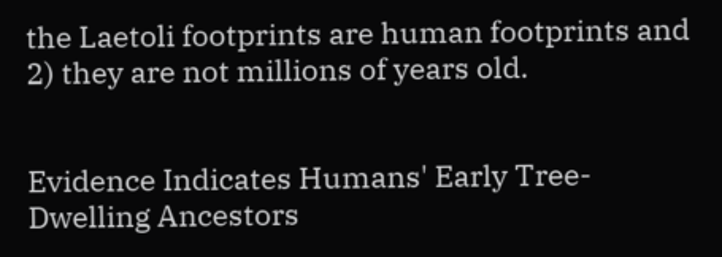the Laetoli footprints are human footprints and 2) they are not millions of years old.


Evidence Indicates Humans' Early Tree-Dwelling Ancestors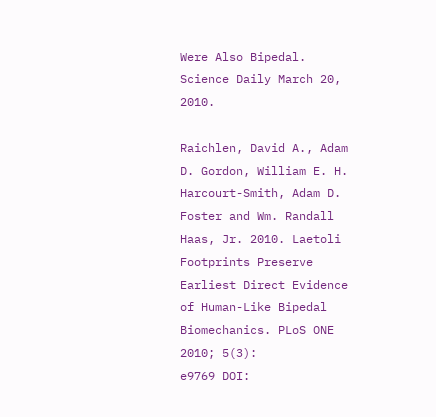Were Also Bipedal. Science Daily March 20, 2010.

Raichlen, David A., Adam D. Gordon, William E. H. Harcourt-Smith, Adam D. Foster and Wm. Randall Haas, Jr. 2010. Laetoli Footprints Preserve Earliest Direct Evidence of Human-Like Bipedal Biomechanics. PLoS ONE 2010; 5(3):
e9769 DOI: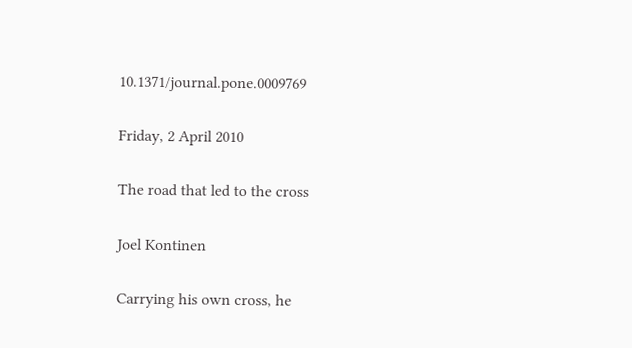10.1371/journal.pone.0009769

Friday, 2 April 2010

The road that led to the cross

Joel Kontinen

Carrying his own cross, he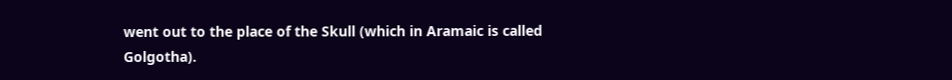went out to the place of the Skull (which in Aramaic is called Golgotha).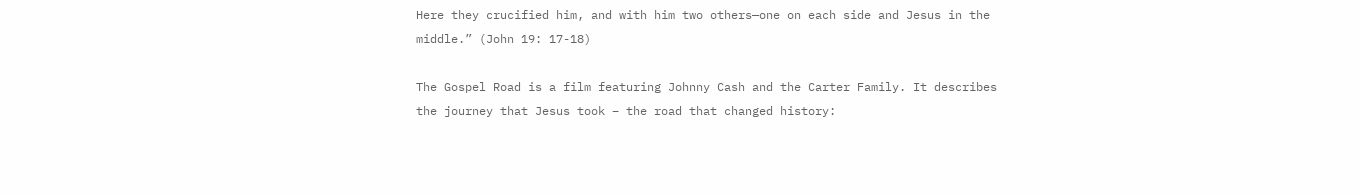Here they crucified him, and with him two others—one on each side and Jesus in the middle.” (John 19: 17-18)

The Gospel Road is a film featuring Johnny Cash and the Carter Family. It describes the journey that Jesus took – the road that changed history: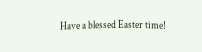Have a blessed Easter time!